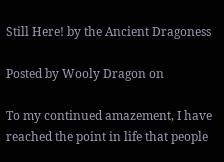Still Here! by the Ancient Dragoness

Posted by Wooly Dragon on

To my continued amazement, I have reached the point in life that people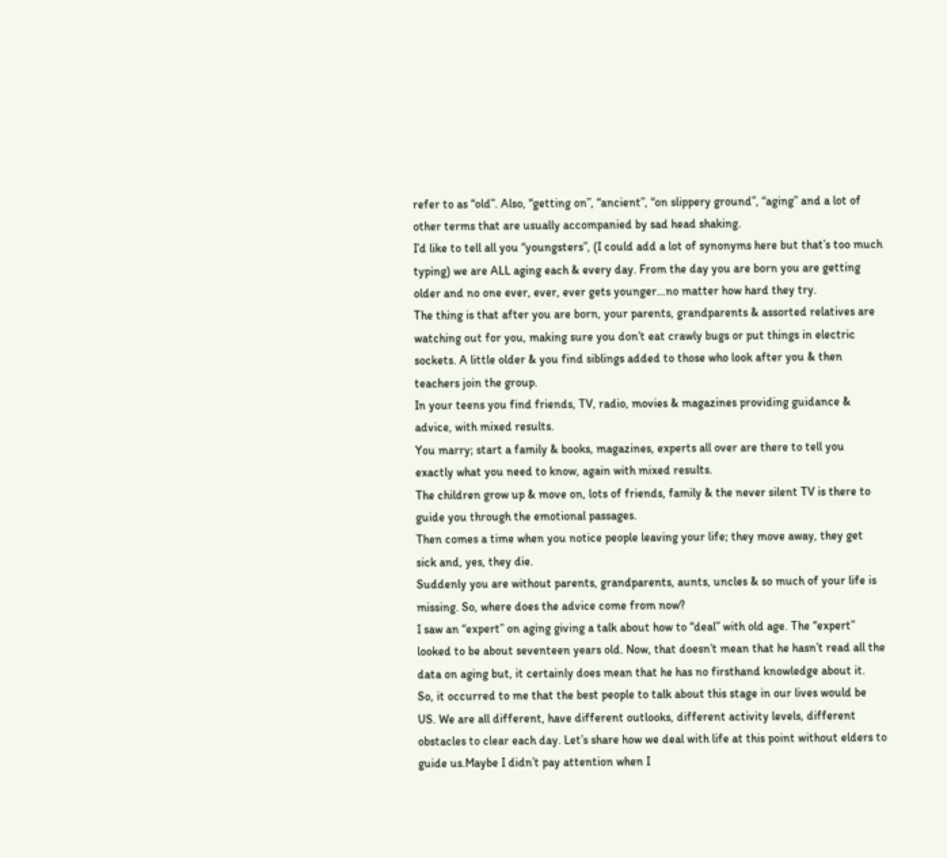refer to as “old”. Also, “getting on”, “ancient”, “on slippery ground”, “aging” and a lot of other terms that are usually accompanied by sad head shaking.
I’d like to tell all you “youngsters”, (I could add a lot of synonyms here but that’s too much typing) we are ALL aging each & every day. From the day you are born you are getting older and no one ever, ever, ever gets younger…no matter how hard they try.
The thing is that after you are born, your parents, grandparents & assorted relatives are watching out for you, making sure you don’t eat crawly bugs or put things in electric sockets. A little older & you find siblings added to those who look after you & then teachers join the group.
In your teens you find friends, TV, radio, movies & magazines providing guidance & advice, with mixed results.
You marry; start a family & books, magazines, experts all over are there to tell you exactly what you need to know, again with mixed results.
The children grow up & move on, lots of friends, family & the never silent TV is there to guide you through the emotional passages.
Then comes a time when you notice people leaving your life; they move away, they get sick and, yes, they die.
Suddenly you are without parents, grandparents, aunts, uncles & so much of your life is missing. So, where does the advice come from now?
I saw an “expert” on aging giving a talk about how to “deal” with old age. The “expert” looked to be about seventeen years old. Now, that doesn’t mean that he hasn’t read all the data on aging but, it certainly does mean that he has no firsthand knowledge about it.
So, it occurred to me that the best people to talk about this stage in our lives would be US. We are all different, have different outlooks, different activity levels, different obstacles to clear each day. Let’s share how we deal with life at this point without elders to guide us.Maybe I didn’t pay attention when I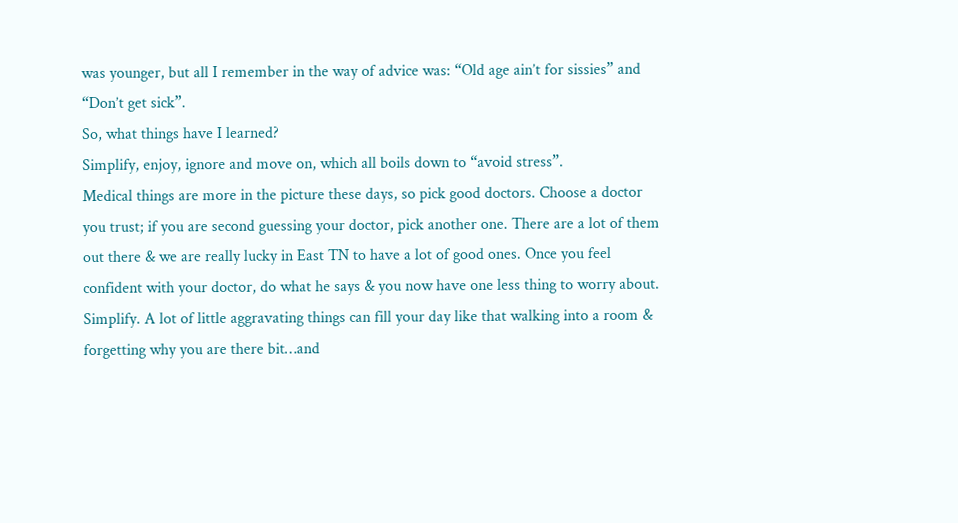was younger, but all I remember in the way of advice was: “Old age ain’t for sissies” and “Don’t get sick”.
So, what things have I learned?
Simplify, enjoy, ignore and move on, which all boils down to “avoid stress”.
Medical things are more in the picture these days, so pick good doctors. Choose a doctor you trust; if you are second guessing your doctor, pick another one. There are a lot of them out there & we are really lucky in East TN to have a lot of good ones. Once you feel confident with your doctor, do what he says & you now have one less thing to worry about.
Simplify. A lot of little aggravating things can fill your day like that walking into a room & forgetting why you are there bit…and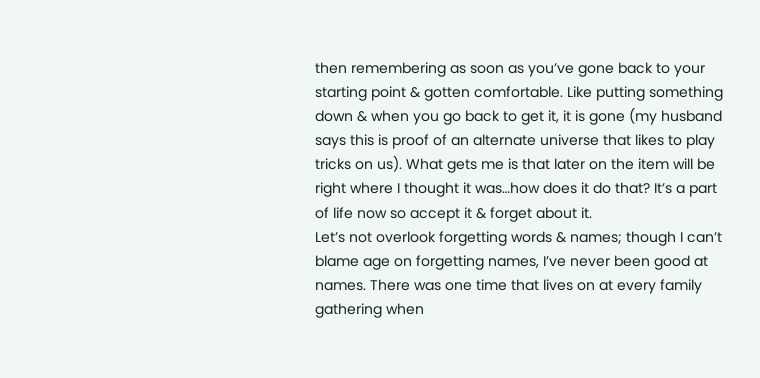then remembering as soon as you’ve gone back to your starting point & gotten comfortable. Like putting something down & when you go back to get it, it is gone (my husband says this is proof of an alternate universe that likes to play tricks on us). What gets me is that later on the item will be right where I thought it was…how does it do that? It’s a part of life now so accept it & forget about it.
Let’s not overlook forgetting words & names; though I can’t blame age on forgetting names, I’ve never been good at names. There was one time that lives on at every family gathering when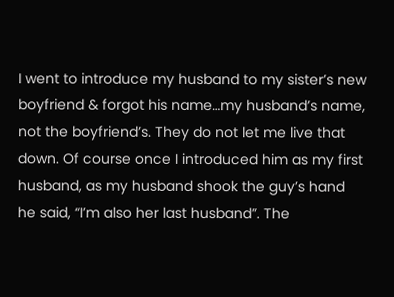I went to introduce my husband to my sister’s new boyfriend & forgot his name…my husband’s name, not the boyfriend’s. They do not let me live that down. Of course once I introduced him as my first husband, as my husband shook the guy’s hand he said, “I’m also her last husband”. The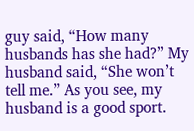guy said, “How many husbands has she had?” My husband said, “She won’t tell me.” As you see, my husband is a good sport.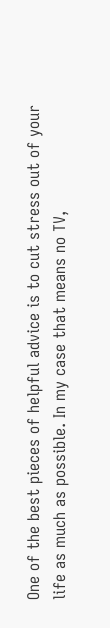One of the best pieces of helpful advice is to cut stress out of your life as much as possible. In my case that means no TV,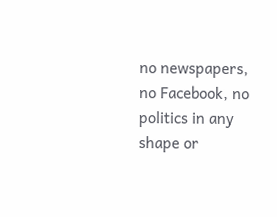no newspapers, no Facebook, no politics in any shape or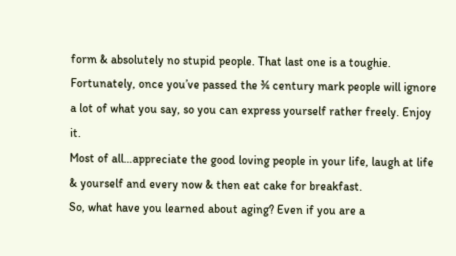form & absolutely no stupid people. That last one is a toughie. Fortunately, once you’ve passed the ¾ century mark people will ignore a lot of what you say, so you can express yourself rather freely. Enjoy it.
Most of all…appreciate the good loving people in your life, laugh at life & yourself and every now & then eat cake for breakfast.
So, what have you learned about aging? Even if you are a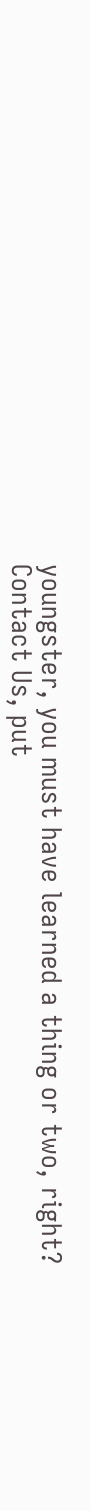youngster, you must have learned a thing or two, right?
Contact Us, put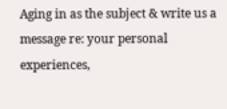Aging in as the subject & write us a message re: your personal experiences,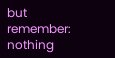but remember: nothing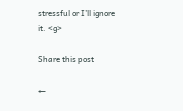stressful or I’ll ignore it. <g>

Share this post

←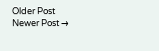Older Post Newer Post →